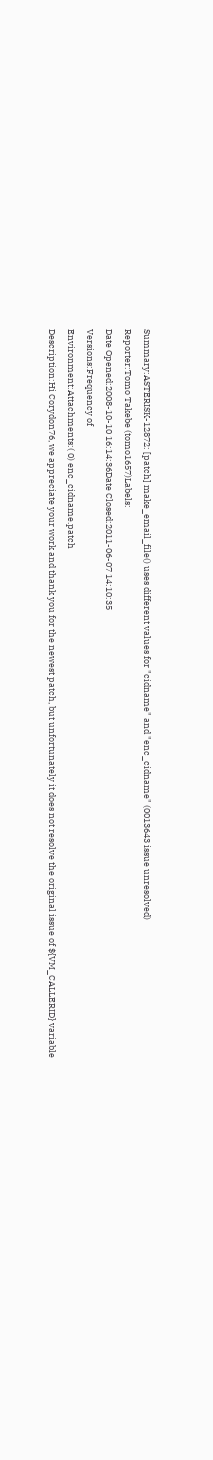Summary:ASTERISK-12872: [patch] make_email_file() uses different values for "cidname" and "enc_cidname" (0013643 issue unresolved)
Reporter:Tomo Takebe (tomo1657)Labels:
Date Opened:2008-10-10 16:14:36Date Closed:2011-06-07 14:10:35
Versions:Frequency of
Environment:Attachments:( 0) enc_cidname.patch
Description:Hi Corydon76, we appreciate your work and thank you for the newest patch, but unfortunately it does not resolve the original issue of ${VM_CALLERID} variable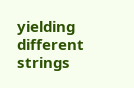yielding different strings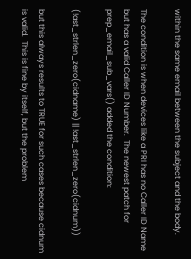within the same email between the subject and the body.

The condition is when devices like a PRI has no Caller ID Name but has a valid Caller ID Number.  The newest patch for prep_email_sub_vars() added the condition:

(!ast_strlen_zero(cidname) || !ast_strlen_zero(cidnum))

but this always results to TRUE for such cases because cidnum is valid.  This is fine by itself, but the problem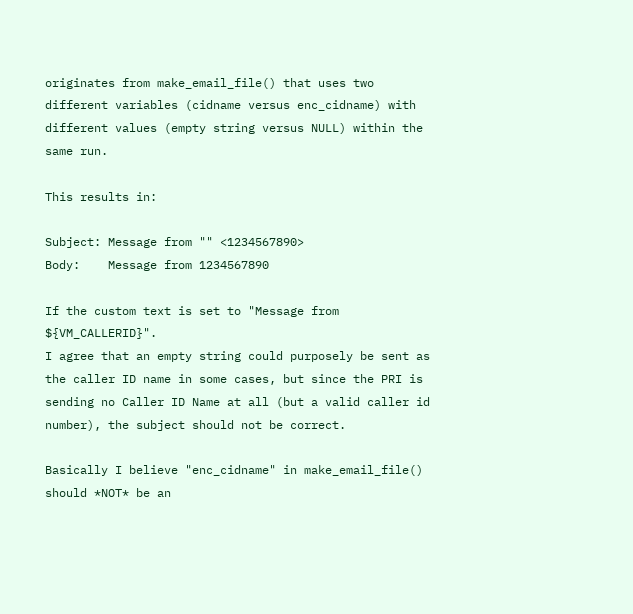originates from make_email_file() that uses two different variables (cidname versus enc_cidname) with different values (empty string versus NULL) within the same run.

This results in:

Subject: Message from "" <1234567890>
Body:    Message from 1234567890

If the custom text is set to "Message from ${VM_CALLERID}".
I agree that an empty string could purposely be sent as the caller ID name in some cases, but since the PRI is sending no Caller ID Name at all (but a valid caller id number), the subject should not be correct.

Basically I believe "enc_cidname" in make_email_file() should *NOT* be an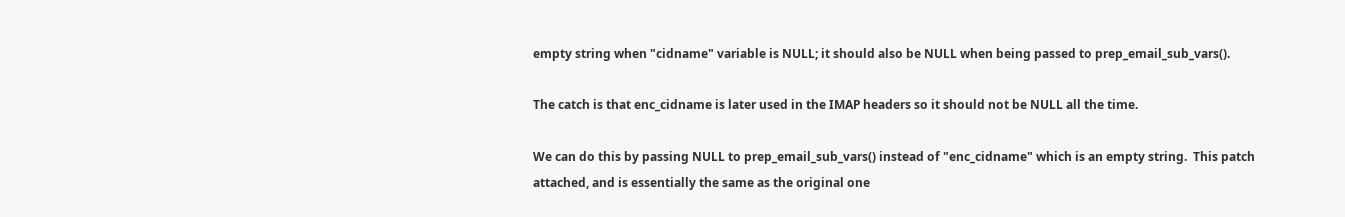empty string when "cidname" variable is NULL; it should also be NULL when being passed to prep_email_sub_vars().

The catch is that enc_cidname is later used in the IMAP headers so it should not be NULL all the time.

We can do this by passing NULL to prep_email_sub_vars() instead of "enc_cidname" which is an empty string.  This patch attached, and is essentially the same as the original one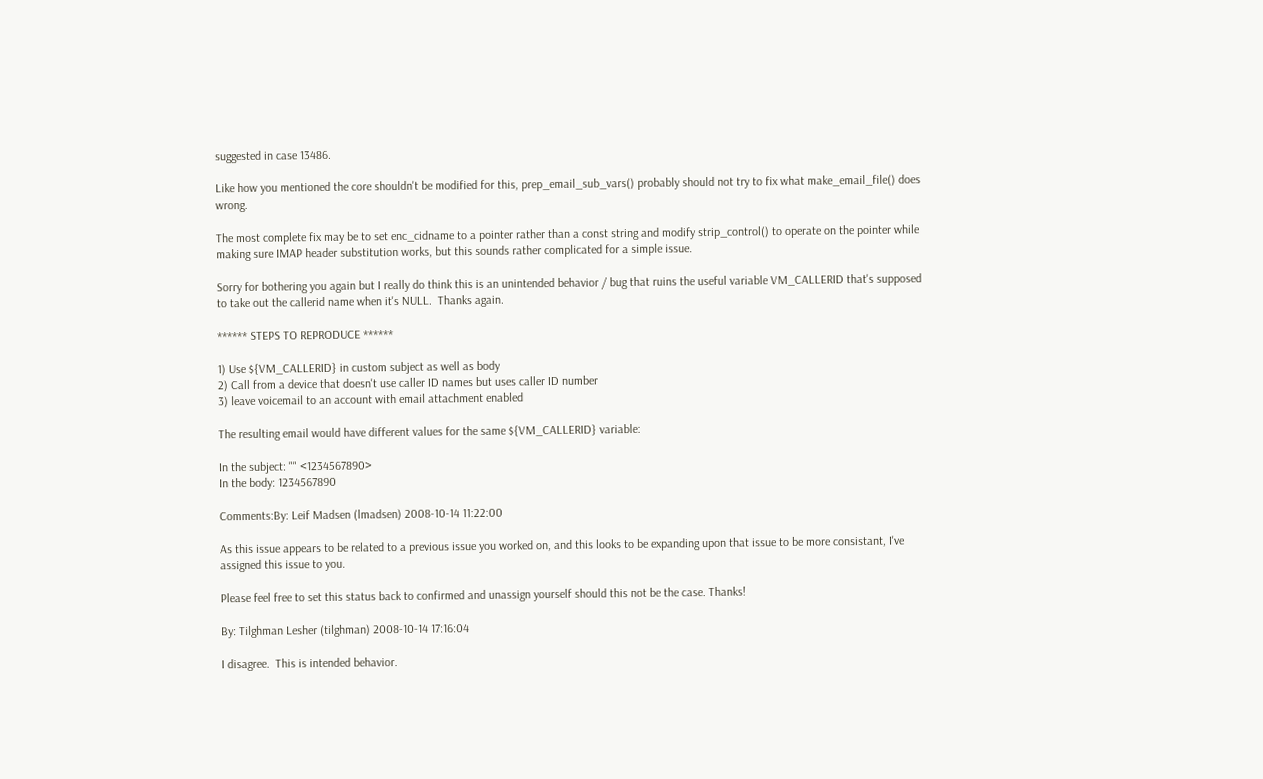suggested in case 13486.

Like how you mentioned the core shouldn't be modified for this, prep_email_sub_vars() probably should not try to fix what make_email_file() does wrong.

The most complete fix may be to set enc_cidname to a pointer rather than a const string and modify strip_control() to operate on the pointer while making sure IMAP header substitution works, but this sounds rather complicated for a simple issue.

Sorry for bothering you again but I really do think this is an unintended behavior / bug that ruins the useful variable VM_CALLERID that's supposed to take out the callerid name when it's NULL.  Thanks again.

****** STEPS TO REPRODUCE ******

1) Use ${VM_CALLERID} in custom subject as well as body
2) Call from a device that doesn't use caller ID names but uses caller ID number
3) leave voicemail to an account with email attachment enabled

The resulting email would have different values for the same ${VM_CALLERID} variable:

In the subject: "" <1234567890>
In the body: 1234567890

Comments:By: Leif Madsen (lmadsen) 2008-10-14 11:22:00

As this issue appears to be related to a previous issue you worked on, and this looks to be expanding upon that issue to be more consistant, I've assigned this issue to you.

Please feel free to set this status back to confirmed and unassign yourself should this not be the case. Thanks!

By: Tilghman Lesher (tilghman) 2008-10-14 17:16:04

I disagree.  This is intended behavior.